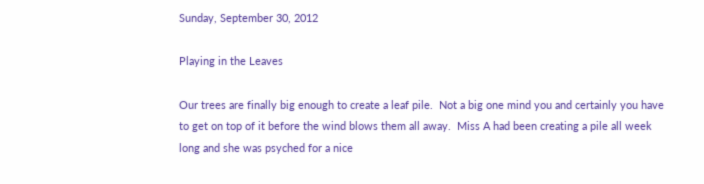Sunday, September 30, 2012

Playing in the Leaves

Our trees are finally big enough to create a leaf pile.  Not a big one mind you and certainly you have to get on top of it before the wind blows them all away.  Miss A had been creating a pile all week long and she was psyched for a nice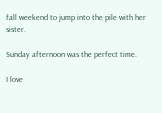fall weekend to jump into the pile with her sister.

Sunday afternoon was the perfect time.

I love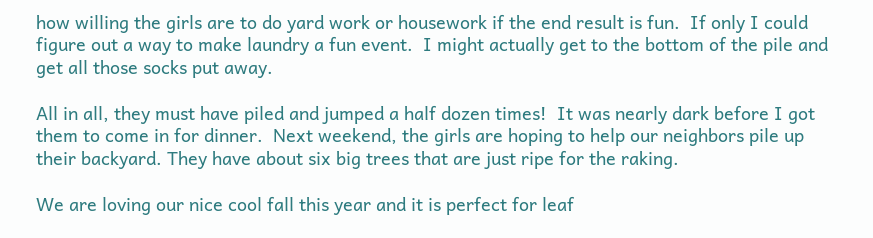how willing the girls are to do yard work or housework if the end result is fun.  If only I could figure out a way to make laundry a fun event.  I might actually get to the bottom of the pile and get all those socks put away.

All in all, they must have piled and jumped a half dozen times!  It was nearly dark before I got them to come in for dinner.  Next weekend, the girls are hoping to help our neighbors pile up their backyard. They have about six big trees that are just ripe for the raking.

We are loving our nice cool fall this year and it is perfect for leaf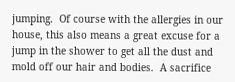jumping.  Of course with the allergies in our house, this also means a great excuse for a jump in the shower to get all the dust and mold off our hair and bodies.  A sacrifice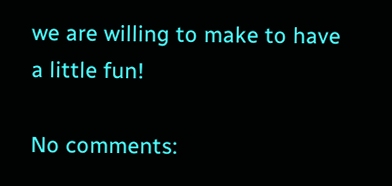we are willing to make to have a little fun!

No comments: